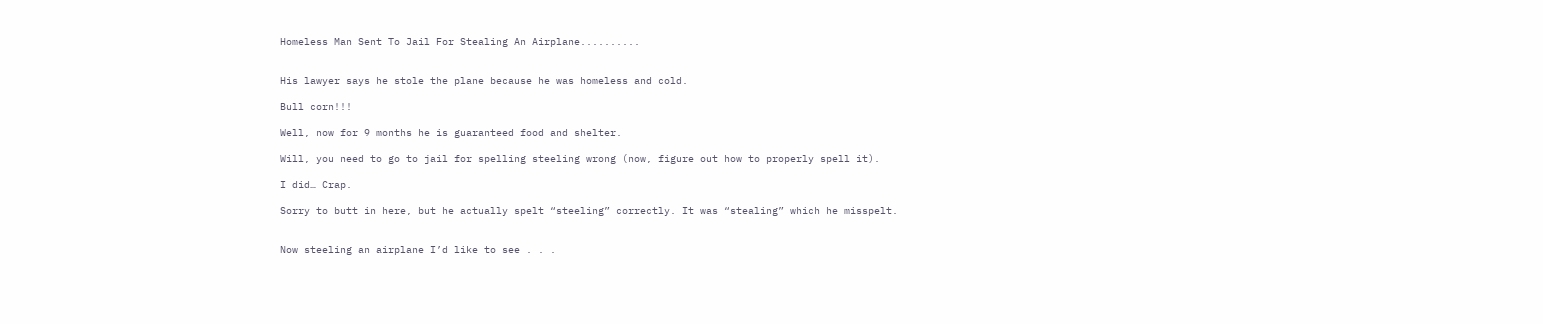Homeless Man Sent To Jail For Stealing An Airplane..........


His lawyer says he stole the plane because he was homeless and cold.

Bull corn!!!

Well, now for 9 months he is guaranteed food and shelter.

Will, you need to go to jail for spelling steeling wrong (now, figure out how to properly spell it).

I did… Crap.

Sorry to butt in here, but he actually spelt “steeling” correctly. It was “stealing” which he misspelt.


Now steeling an airplane I’d like to see . . .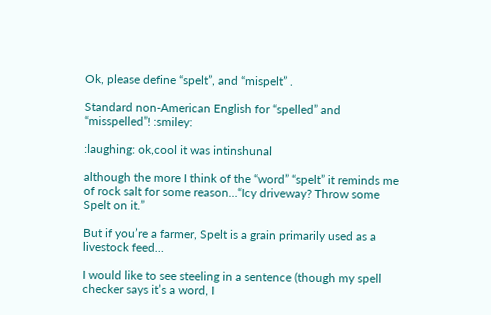Ok, please define “spelt”, and “mispelt” .

Standard non-American English for “spelled” and “misspelled”! :smiley:

:laughing: ok,cool it was intinshunal

although the more I think of the “word” “spelt” it reminds me of rock salt for some reason…“Icy driveway? Throw some Spelt on it.”

But if you’re a farmer, Spelt is a grain primarily used as a livestock feed…

I would like to see steeling in a sentence (though my spell checker says it’s a word, I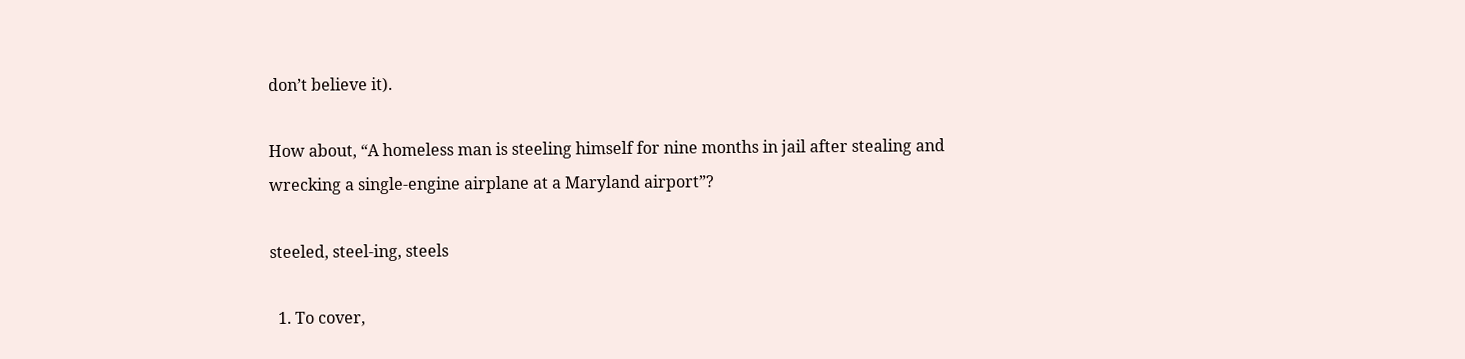don’t believe it).

How about, “A homeless man is steeling himself for nine months in jail after stealing and wrecking a single-engine airplane at a Maryland airport”?

steeled, steel-ing, steels

  1. To cover,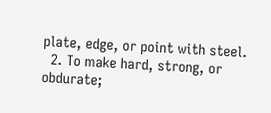plate, edge, or point with steel.
  2. To make hard, strong, or obdurate;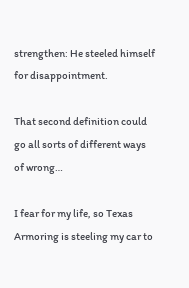strengthen: He steeled himself for disappointment.

That second definition could go all sorts of different ways of wrong…

I fear for my life, so Texas Armoring is steeling my car to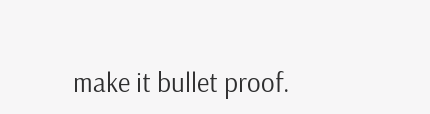make it bullet proof.